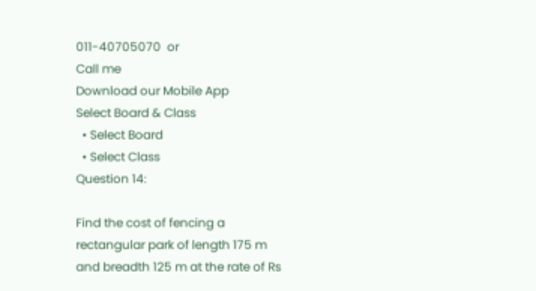011-40705070  or
Call me
Download our Mobile App
Select Board & Class
  • Select Board
  • Select Class
Question 14:

Find the cost of fencing a rectangular park of length 175 m and breadth 125 m at the rate of Rs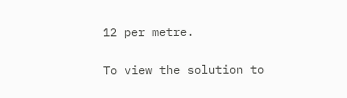12 per metre.

To view the solution to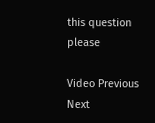this question please

Video Previous Next